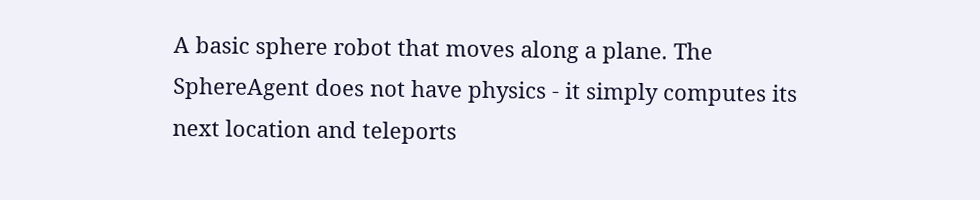A basic sphere robot that moves along a plane. The SphereAgent does not have physics - it simply computes its next location and teleports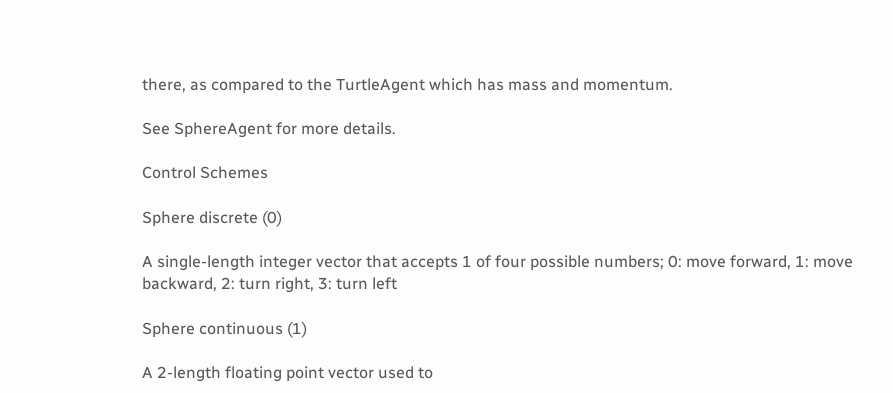there, as compared to the TurtleAgent which has mass and momentum.

See SphereAgent for more details.

Control Schemes

Sphere discrete (0)

A single-length integer vector that accepts 1 of four possible numbers; 0: move forward, 1: move backward, 2: turn right, 3: turn left

Sphere continuous (1)

A 2-length floating point vector used to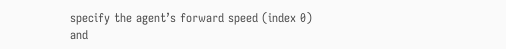specify the agent’s forward speed (index 0) and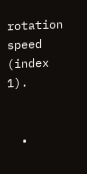rotation speed (index 1).


  •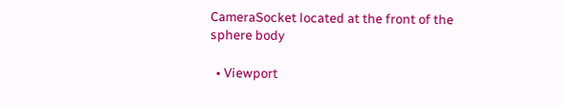CameraSocket located at the front of the sphere body

  • Viewport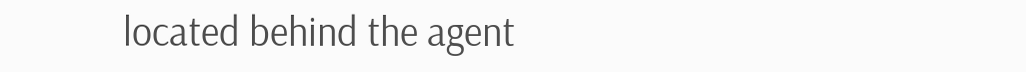located behind the agent